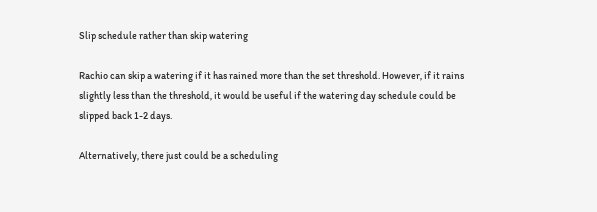Slip schedule rather than skip watering

Rachio can skip a watering if it has rained more than the set threshold. However, if it rains slightly less than the threshold, it would be useful if the watering day schedule could be slipped back 1-2 days.

Alternatively, there just could be a scheduling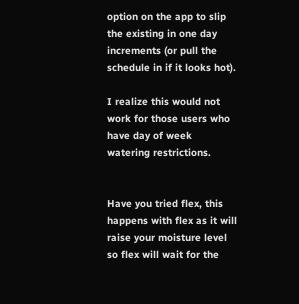option on the app to slip the existing in one day increments (or pull the schedule in if it looks hot).

I realize this would not work for those users who have day of week watering restrictions.


Have you tried flex, this happens with flex as it will raise your moisture level so flex will wait for the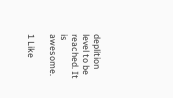deplition level to be reached. It is awesome.

1 Like